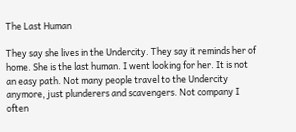The Last Human

They say she lives in the Undercity. They say it reminds her of home. She is the last human. I went looking for her. It is not an easy path. Not many people travel to the Undercity anymore, just plunderers and scavengers. Not company I often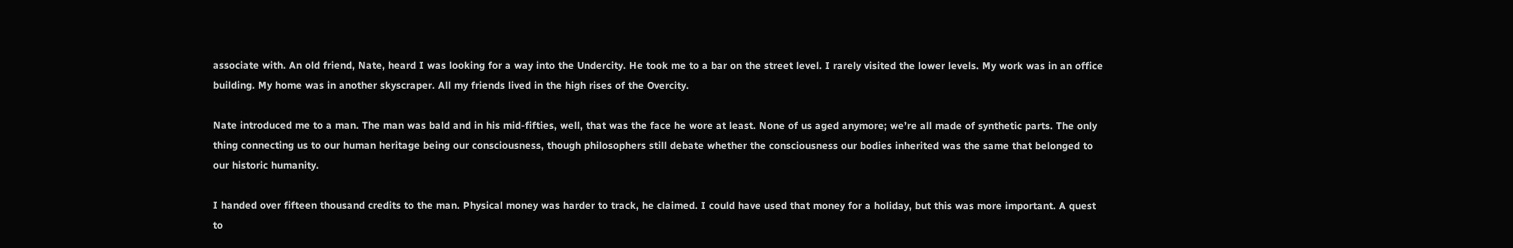associate with. An old friend, Nate, heard I was looking for a way into the Undercity. He took me to a bar on the street level. I rarely visited the lower levels. My work was in an office building. My home was in another skyscraper. All my friends lived in the high rises of the Overcity.

Nate introduced me to a man. The man was bald and in his mid-fifties, well, that was the face he wore at least. None of us aged anymore; we’re all made of synthetic parts. The only thing connecting us to our human heritage being our consciousness, though philosophers still debate whether the consciousness our bodies inherited was the same that belonged to our historic humanity.

I handed over fifteen thousand credits to the man. Physical money was harder to track, he claimed. I could have used that money for a holiday, but this was more important. A quest to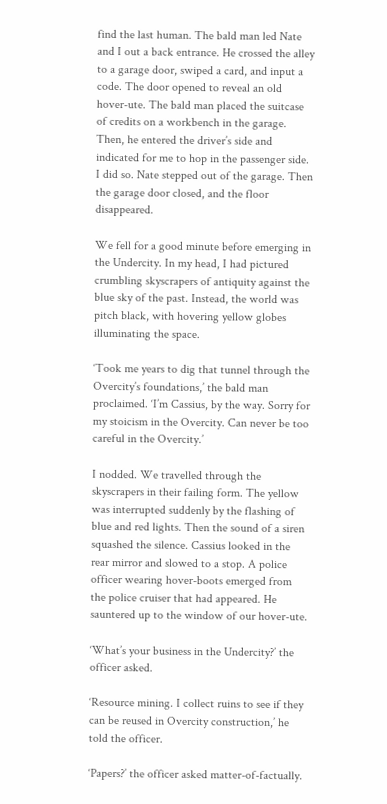find the last human. The bald man led Nate and I out a back entrance. He crossed the alley to a garage door, swiped a card, and input a code. The door opened to reveal an old hover-ute. The bald man placed the suitcase of credits on a workbench in the garage. Then, he entered the driver’s side and indicated for me to hop in the passenger side. I did so. Nate stepped out of the garage. Then the garage door closed, and the floor disappeared.

We fell for a good minute before emerging in the Undercity. In my head, I had pictured crumbling skyscrapers of antiquity against the blue sky of the past. Instead, the world was pitch black, with hovering yellow globes illuminating the space.

‘Took me years to dig that tunnel through the Overcity’s foundations,’ the bald man proclaimed. ‘I’m Cassius, by the way. Sorry for my stoicism in the Overcity. Can never be too careful in the Overcity.’

I nodded. We travelled through the skyscrapers in their failing form. The yellow was interrupted suddenly by the flashing of blue and red lights. Then the sound of a siren squashed the silence. Cassius looked in the rear mirror and slowed to a stop. A police officer wearing hover-boots emerged from the police cruiser that had appeared. He sauntered up to the window of our hover-ute.

‘What’s your business in the Undercity?’ the officer asked.

‘Resource mining. I collect ruins to see if they can be reused in Overcity construction,’ he told the officer.

‘Papers?’ the officer asked matter-of-factually.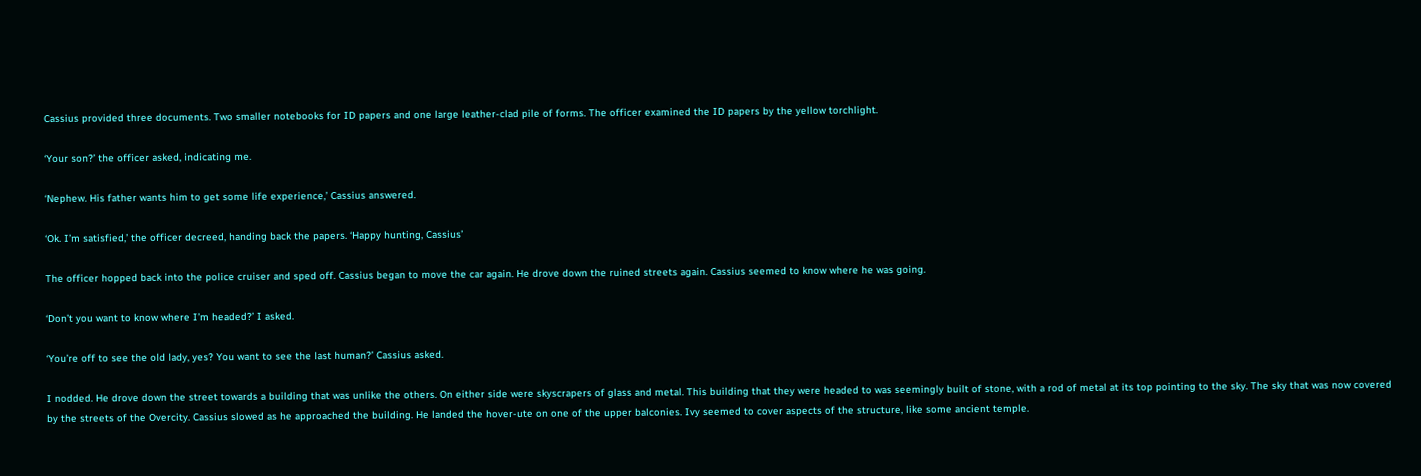Cassius provided three documents. Two smaller notebooks for ID papers and one large leather-clad pile of forms. The officer examined the ID papers by the yellow torchlight.

‘Your son?’ the officer asked, indicating me.

‘Nephew. His father wants him to get some life experience,’ Cassius answered.

‘Ok. I’m satisfied,’ the officer decreed, handing back the papers. ‘Happy hunting, Cassius’

The officer hopped back into the police cruiser and sped off. Cassius began to move the car again. He drove down the ruined streets again. Cassius seemed to know where he was going.

‘Don’t you want to know where I’m headed?’ I asked.

‘You’re off to see the old lady, yes? You want to see the last human?’ Cassius asked.

I nodded. He drove down the street towards a building that was unlike the others. On either side were skyscrapers of glass and metal. This building that they were headed to was seemingly built of stone, with a rod of metal at its top pointing to the sky. The sky that was now covered by the streets of the Overcity. Cassius slowed as he approached the building. He landed the hover-ute on one of the upper balconies. Ivy seemed to cover aspects of the structure, like some ancient temple.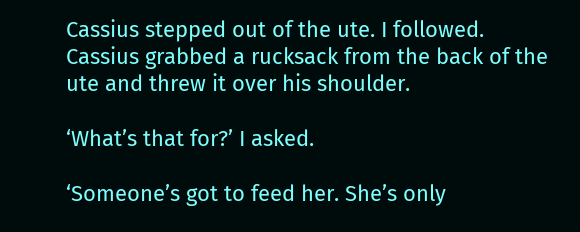Cassius stepped out of the ute. I followed. Cassius grabbed a rucksack from the back of the ute and threw it over his shoulder.

‘What’s that for?’ I asked.

‘Someone’s got to feed her. She’s only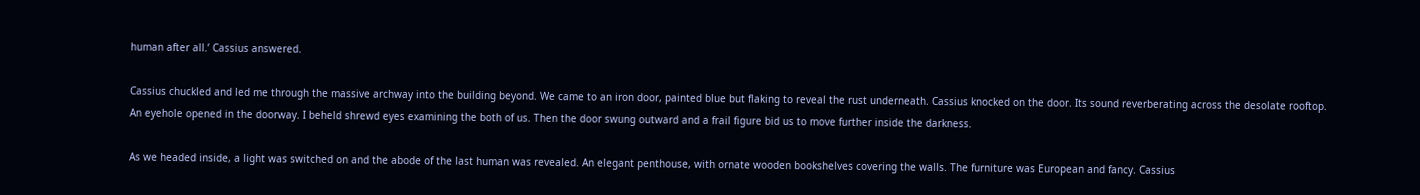human after all.’ Cassius answered.

Cassius chuckled and led me through the massive archway into the building beyond. We came to an iron door, painted blue but flaking to reveal the rust underneath. Cassius knocked on the door. Its sound reverberating across the desolate rooftop. An eyehole opened in the doorway. I beheld shrewd eyes examining the both of us. Then the door swung outward and a frail figure bid us to move further inside the darkness.

As we headed inside, a light was switched on and the abode of the last human was revealed. An elegant penthouse, with ornate wooden bookshelves covering the walls. The furniture was European and fancy. Cassius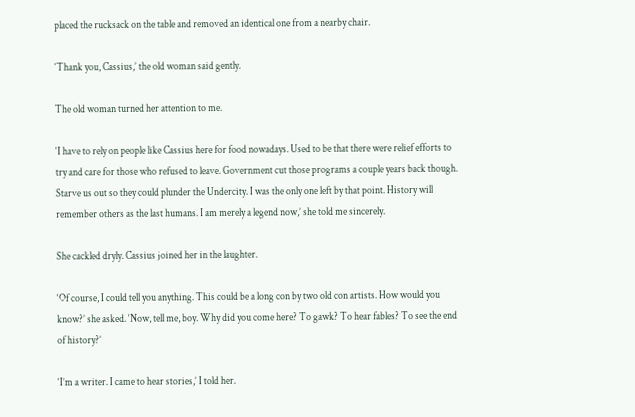placed the rucksack on the table and removed an identical one from a nearby chair.

‘Thank you, Cassius,’ the old woman said gently.

The old woman turned her attention to me.

‘I have to rely on people like Cassius here for food nowadays. Used to be that there were relief efforts to try and care for those who refused to leave. Government cut those programs a couple years back though. Starve us out so they could plunder the Undercity. I was the only one left by that point. History will remember others as the last humans. I am merely a legend now,’ she told me sincerely.

She cackled dryly. Cassius joined her in the laughter.

‘Of course, I could tell you anything. This could be a long con by two old con artists. How would you know?’ she asked. ‘Now, tell me, boy. Why did you come here? To gawk? To hear fables? To see the end of history?’

‘I’m a writer. I came to hear stories,’ I told her.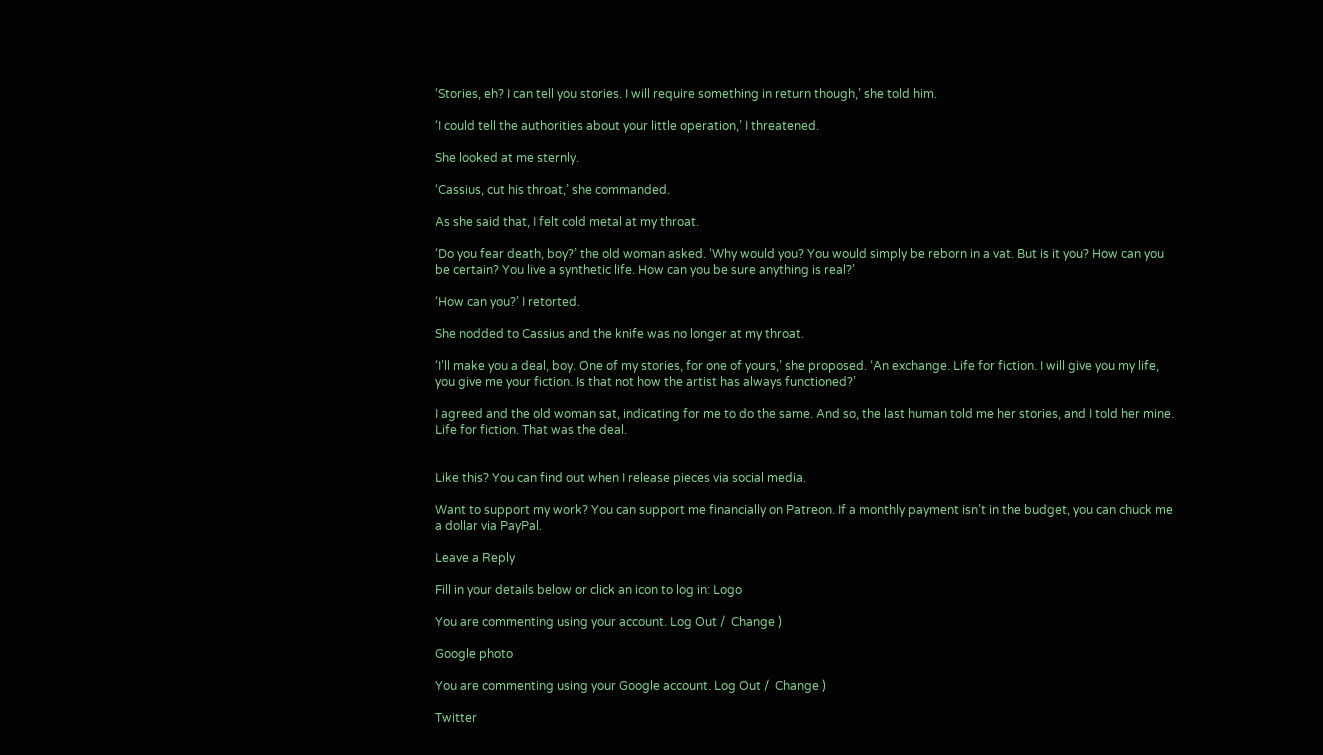‘Stories, eh? I can tell you stories. I will require something in return though,’ she told him.

‘I could tell the authorities about your little operation,’ I threatened.

She looked at me sternly.

‘Cassius, cut his throat,’ she commanded.

As she said that, I felt cold metal at my throat.

‘Do you fear death, boy?’ the old woman asked. ‘Why would you? You would simply be reborn in a vat. But is it you? How can you be certain? You live a synthetic life. How can you be sure anything is real?’

‘How can you?’ I retorted.

She nodded to Cassius and the knife was no longer at my throat.

‘I’ll make you a deal, boy. One of my stories, for one of yours,’ she proposed. ‘An exchange. Life for fiction. I will give you my life, you give me your fiction. Is that not how the artist has always functioned?’

I agreed and the old woman sat, indicating for me to do the same. And so, the last human told me her stories, and I told her mine. Life for fiction. That was the deal.


Like this? You can find out when I release pieces via social media.

Want to support my work? You can support me financially on Patreon. If a monthly payment isn’t in the budget, you can chuck me a dollar via PayPal.

Leave a Reply

Fill in your details below or click an icon to log in: Logo

You are commenting using your account. Log Out /  Change )

Google photo

You are commenting using your Google account. Log Out /  Change )

Twitter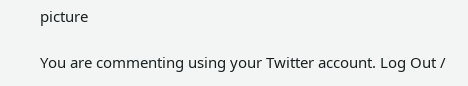picture

You are commenting using your Twitter account. Log Out /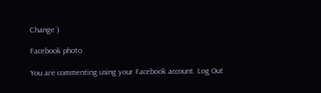Change )

Facebook photo

You are commenting using your Facebook account. Log Out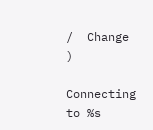/  Change )

Connecting to %s